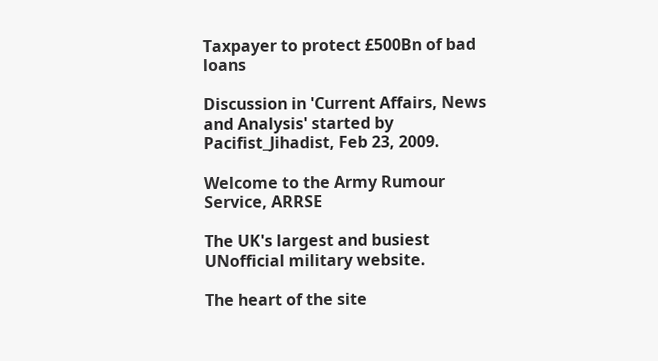Taxpayer to protect £500Bn of bad loans

Discussion in 'Current Affairs, News and Analysis' started by Pacifist_Jihadist, Feb 23, 2009.

Welcome to the Army Rumour Service, ARRSE

The UK's largest and busiest UNofficial military website.

The heart of the site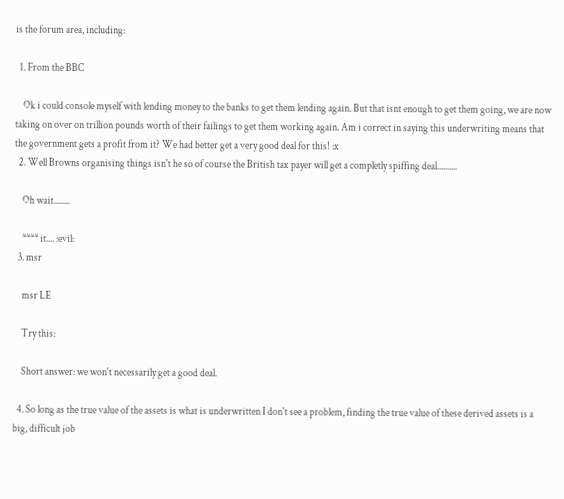is the forum area, including:

  1. From the BBC

    Ok i could console myself with lending money to the banks to get them lending again. But that isnt enough to get them going, we are now taking on over on trillion pounds worth of their failings to get them working again. Am i correct in saying this underwriting means that the government gets a profit from it? We had better get a very good deal for this! :x
  2. Well Browns organising things isn't he so of course the British tax payer will get a completly spiffing deal..........

    Oh wait........

    **** it.... :evil:
  3. msr

    msr LE

    Try this:

    Short answer: we won't necessarily get a good deal.

  4. So long as the true value of the assets is what is underwritten I don't see a problem, finding the true value of these derived assets is a big, difficult job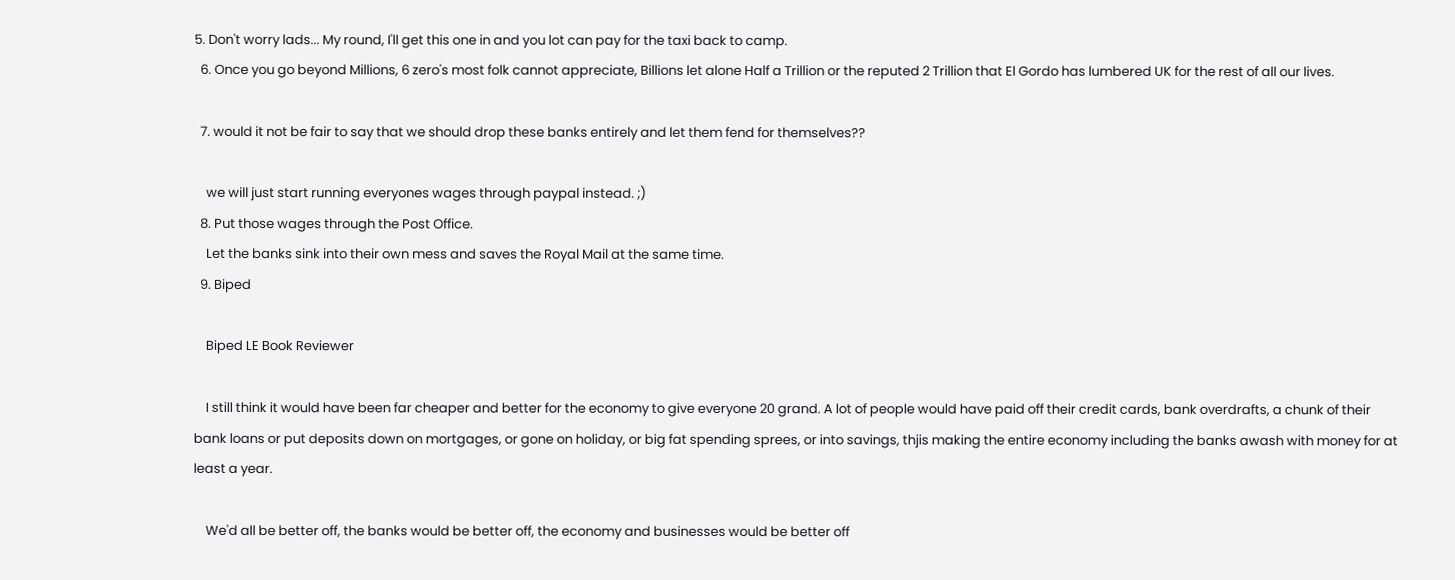5. Don't worry lads... My round, I'll get this one in and you lot can pay for the taxi back to camp.
  6. Once you go beyond Millions, 6 zero's most folk cannot appreciate, Billions let alone Half a Trillion or the reputed 2 Trillion that El Gordo has lumbered UK for the rest of all our lives.

  7. would it not be fair to say that we should drop these banks entirely and let them fend for themselves??

    we will just start running everyones wages through paypal instead. ;)
  8. Put those wages through the Post Office.
    Let the banks sink into their own mess and saves the Royal Mail at the same time.
  9. Biped

    Biped LE Book Reviewer

    I still think it would have been far cheaper and better for the economy to give everyone 20 grand. A lot of people would have paid off their credit cards, bank overdrafts, a chunk of their bank loans or put deposits down on mortgages, or gone on holiday, or big fat spending sprees, or into savings, thjis making the entire economy including the banks awash with money for at least a year.

    We'd all be better off, the banks would be better off, the economy and businesses would be better off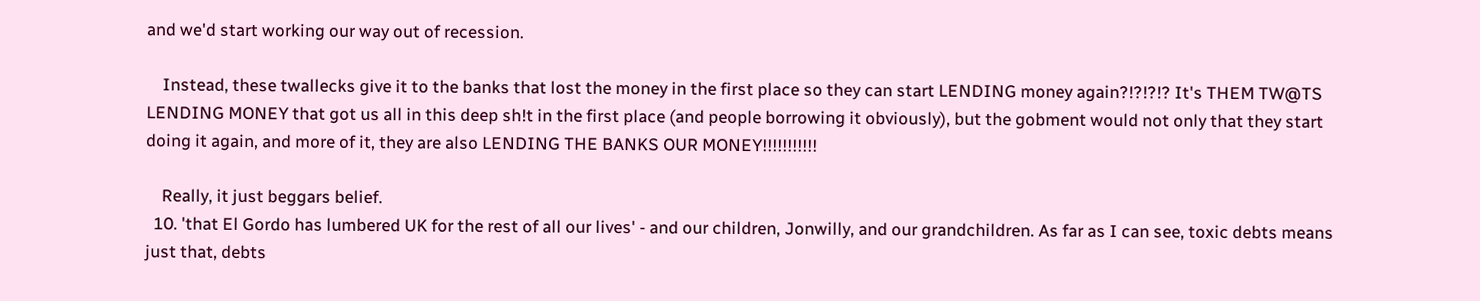and we'd start working our way out of recession.

    Instead, these twallecks give it to the banks that lost the money in the first place so they can start LENDING money again?!?!?!? It's THEM TW@TS LENDING MONEY that got us all in this deep sh!t in the first place (and people borrowing it obviously), but the gobment would not only that they start doing it again, and more of it, they are also LENDING THE BANKS OUR MONEY!!!!!!!!!!!

    Really, it just beggars belief.
  10. 'that El Gordo has lumbered UK for the rest of all our lives' - and our children, Jonwilly, and our grandchildren. As far as I can see, toxic debts means just that, debts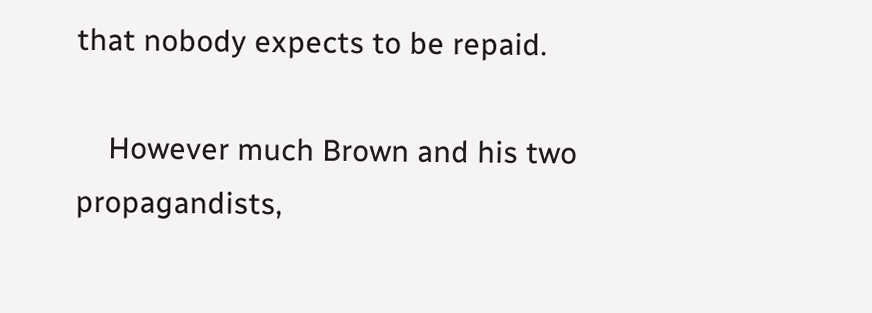that nobody expects to be repaid.

    However much Brown and his two propagandists,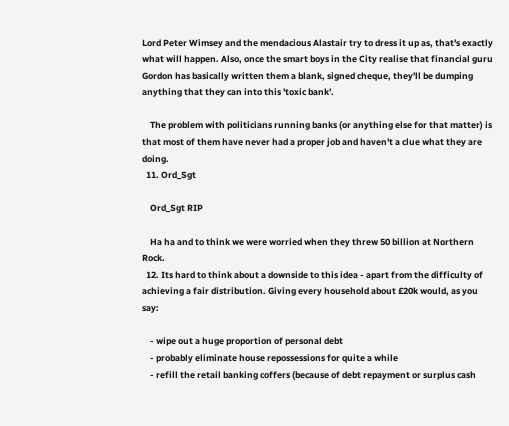Lord Peter Wimsey and the mendacious Alastair try to dress it up as, that's exactly what will happen. Also, once the smart boys in the City realise that financial guru Gordon has basically written them a blank, signed cheque, they'll be dumping anything that they can into this 'toxic bank'.

    The problem with politicians running banks (or anything else for that matter) is that most of them have never had a proper job and haven't a clue what they are doing.
  11. Ord_Sgt

    Ord_Sgt RIP

    Ha ha and to think we were worried when they threw 50 billion at Northern Rock.
  12. Its hard to think about a downside to this idea - apart from the difficulty of achieving a fair distribution. Giving every household about £20k would, as you say:

    - wipe out a huge proportion of personal debt
    - probably eliminate house repossessions for quite a while
    - refill the retail banking coffers (because of debt repayment or surplus cash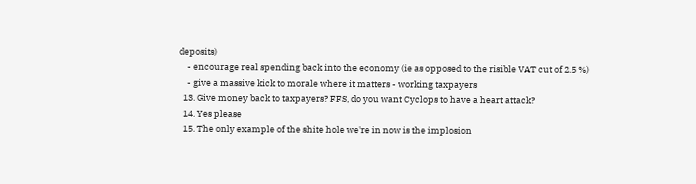deposits)
    - encourage real spending back into the economy (ie as opposed to the risible VAT cut of 2.5 %)
    - give a massive kick to morale where it matters - working taxpayers
  13. Give money back to taxpayers? FFS, do you want Cyclops to have a heart attack?
  14. Yes please
  15. The only example of the shite hole we're in now is the implosion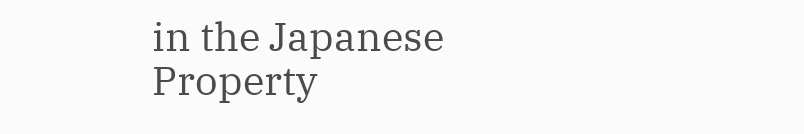in the Japanese Property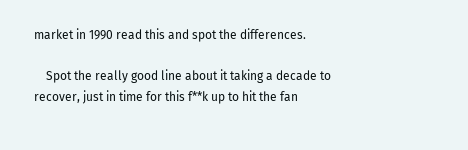market in 1990 read this and spot the differences.

    Spot the really good line about it taking a decade to recover, just in time for this f**k up to hit the fan